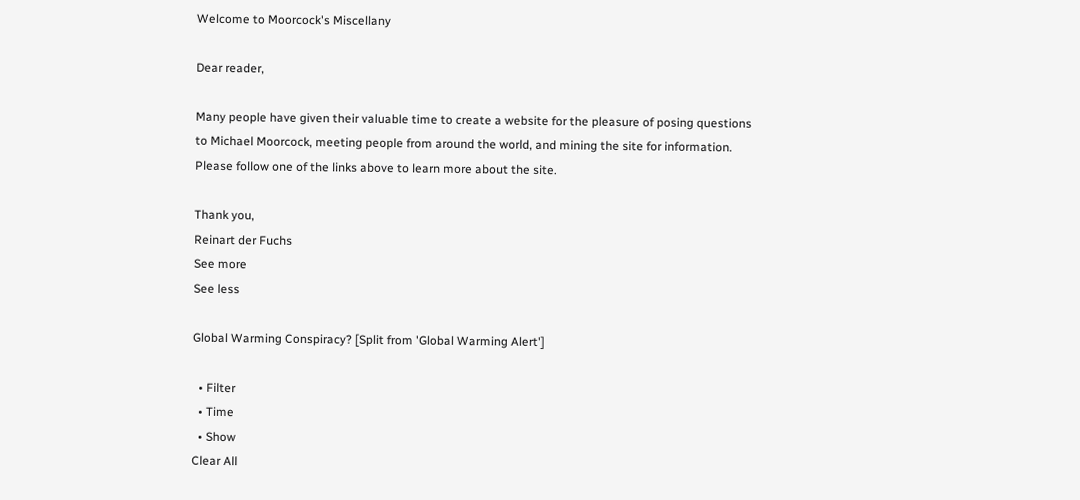Welcome to Moorcock's Miscellany

Dear reader,

Many people have given their valuable time to create a website for the pleasure of posing questions to Michael Moorcock, meeting people from around the world, and mining the site for information. Please follow one of the links above to learn more about the site.

Thank you,
Reinart der Fuchs
See more
See less

Global Warming Conspiracy? [Split from 'Global Warming Alert']

  • Filter
  • Time
  • Show
Clear All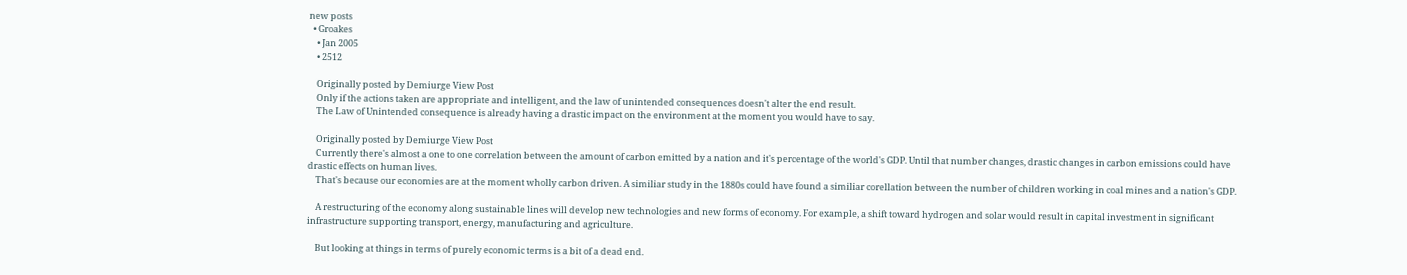new posts
  • Groakes
    • Jan 2005
    • 2512

    Originally posted by Demiurge View Post
    Only if the actions taken are appropriate and intelligent, and the law of unintended consequences doesn't alter the end result.
    The Law of Unintended consequence is already having a drastic impact on the environment at the moment you would have to say.

    Originally posted by Demiurge View Post
    Currently there's almost a one to one correlation between the amount of carbon emitted by a nation and it's percentage of the world's GDP. Until that number changes, drastic changes in carbon emissions could have drastic effects on human lives.
    That's because our economies are at the moment wholly carbon driven. A similiar study in the 1880s could have found a similiar corellation between the number of children working in coal mines and a nation's GDP.

    A restructuring of the economy along sustainable lines will develop new technologies and new forms of economy. For example, a shift toward hydrogen and solar would result in capital investment in significant infrastructure supporting transport, energy, manufacturing and agriculture.

    But looking at things in terms of purely economic terms is a bit of a dead end.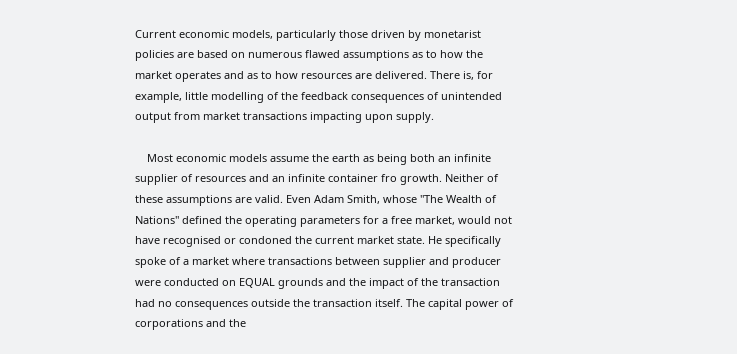Current economic models, particularly those driven by monetarist policies are based on numerous flawed assumptions as to how the market operates and as to how resources are delivered. There is, for example, little modelling of the feedback consequences of unintended output from market transactions impacting upon supply.

    Most economic models assume the earth as being both an infinite supplier of resources and an infinite container fro growth. Neither of these assumptions are valid. Even Adam Smith, whose "The Wealth of Nations" defined the operating parameters for a free market, would not have recognised or condoned the current market state. He specifically spoke of a market where transactions between supplier and producer were conducted on EQUAL grounds and the impact of the transaction had no consequences outside the transaction itself. The capital power of corporations and the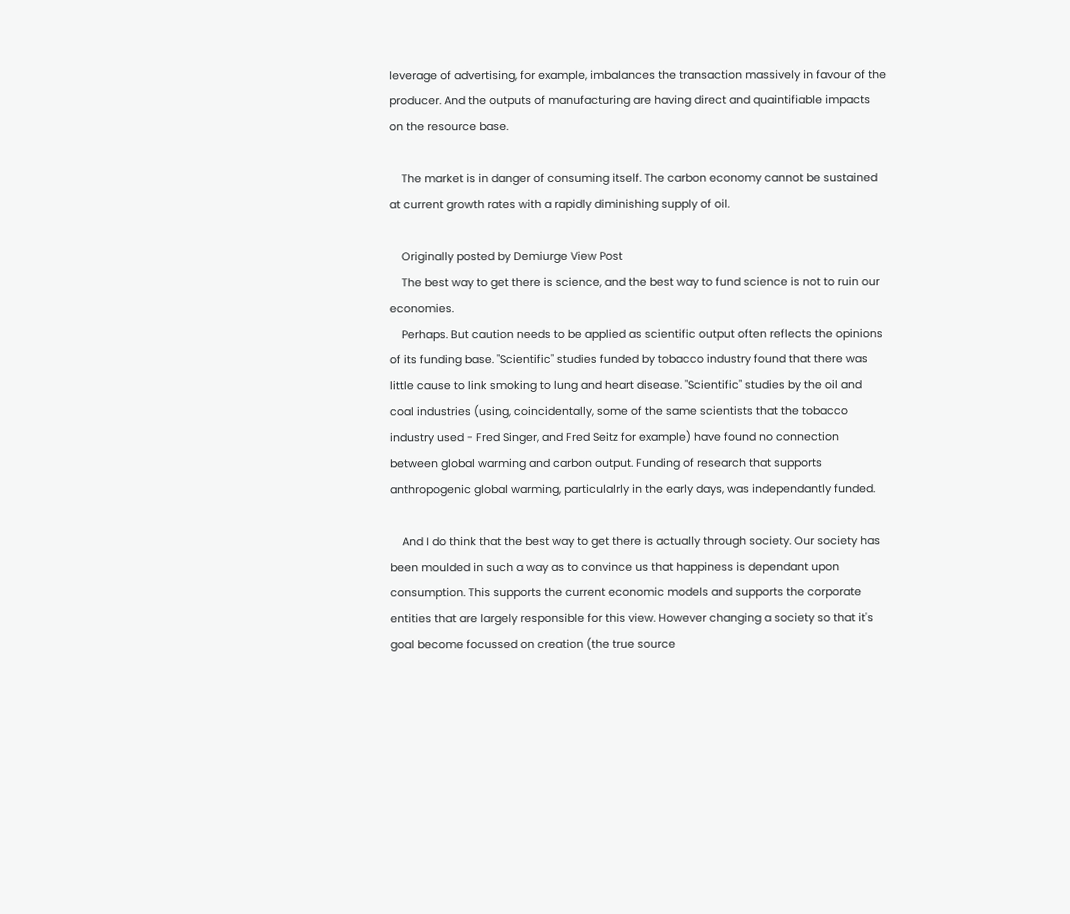leverage of advertising, for example, imbalances the transaction massively in favour of the producer. And the outputs of manufacturing are having direct and quaintifiable impacts on the resource base.

    The market is in danger of consuming itself. The carbon economy cannot be sustained at current growth rates with a rapidly diminishing supply of oil.

    Originally posted by Demiurge View Post
    The best way to get there is science, and the best way to fund science is not to ruin our economies.
    Perhaps. But caution needs to be applied as scientific output often reflects the opinions of its funding base. "Scientific" studies funded by tobacco industry found that there was little cause to link smoking to lung and heart disease. "Scientific" studies by the oil and coal industries (using, coincidentally, some of the same scientists that the tobacco industry used - Fred Singer, and Fred Seitz for example) have found no connection between global warming and carbon output. Funding of research that supports anthropogenic global warming, particulalrly in the early days, was independantly funded.

    And I do think that the best way to get there is actually through society. Our society has been moulded in such a way as to convince us that happiness is dependant upon consumption. This supports the current economic models and supports the corporate entities that are largely responsible for this view. However changing a society so that it's goal become focussed on creation (the true source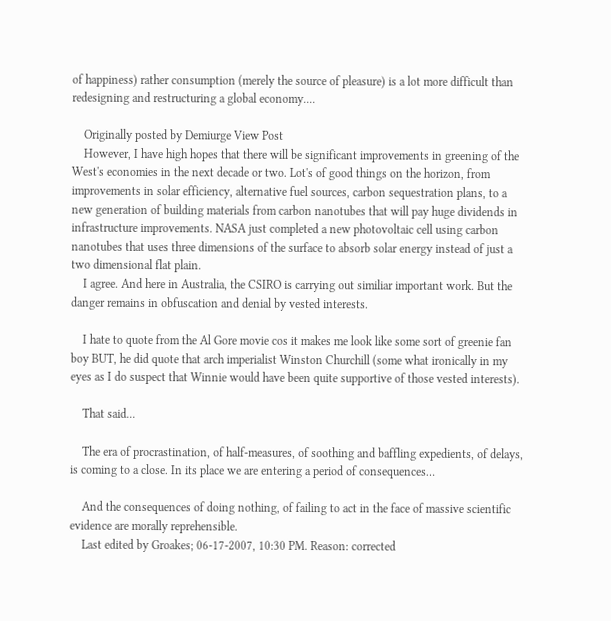of happiness) rather consumption (merely the source of pleasure) is a lot more difficult than redesigning and restructuring a global economy....

    Originally posted by Demiurge View Post
    However, I have high hopes that there will be significant improvements in greening of the West's economies in the next decade or two. Lot's of good things on the horizon, from improvements in solar efficiency, alternative fuel sources, carbon sequestration plans, to a new generation of building materials from carbon nanotubes that will pay huge dividends in infrastructure improvements. NASA just completed a new photovoltaic cell using carbon nanotubes that uses three dimensions of the surface to absorb solar energy instead of just a two dimensional flat plain.
    I agree. And here in Australia, the CSIRO is carrying out similiar important work. But the danger remains in obfuscation and denial by vested interests.

    I hate to quote from the Al Gore movie cos it makes me look like some sort of greenie fan boy BUT, he did quote that arch imperialist Winston Churchill (some what ironically in my eyes as I do suspect that Winnie would have been quite supportive of those vested interests).

    That said...

    The era of procrastination, of half-measures, of soothing and baffling expedients, of delays, is coming to a close. In its place we are entering a period of consequences…

    And the consequences of doing nothing, of failing to act in the face of massive scientific evidence are morally reprehensible.
    Last edited by Groakes; 06-17-2007, 10:30 PM. Reason: corrected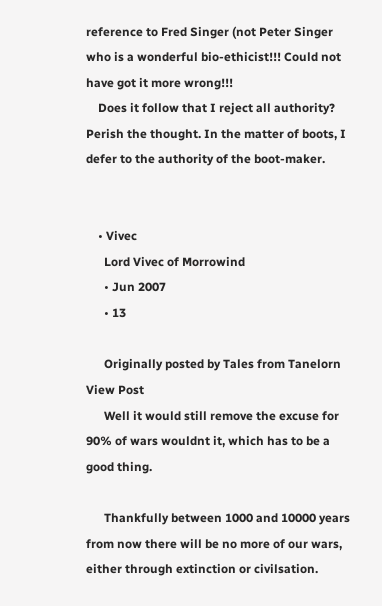reference to Fred Singer (not Peter Singer who is a wonderful bio-ethicist!!! Could not have got it more wrong!!!
    Does it follow that I reject all authority? Perish the thought. In the matter of boots, I defer to the authority of the boot-maker.


    • Vivec
      Lord Vivec of Morrowind
      • Jun 2007
      • 13

      Originally posted by Tales from Tanelorn View Post
      Well it would still remove the excuse for 90% of wars wouldnt it, which has to be a good thing.

      Thankfully between 1000 and 10000 years from now there will be no more of our wars, either through extinction or civilsation.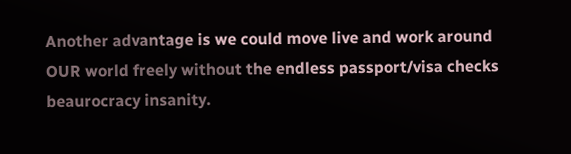Another advantage is we could move live and work around OUR world freely without the endless passport/visa checks beaurocracy insanity.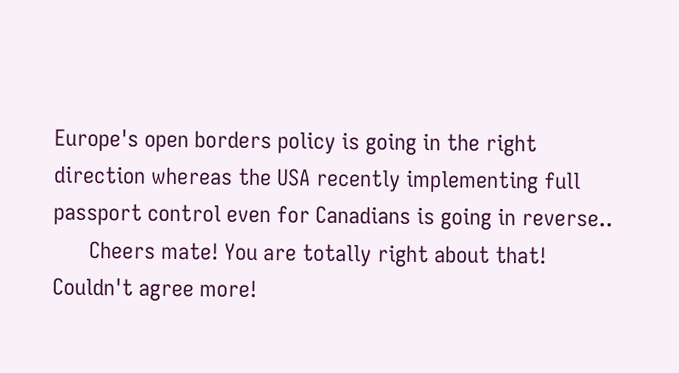Europe's open borders policy is going in the right direction whereas the USA recently implementing full passport control even for Canadians is going in reverse..
      Cheers mate! You are totally right about that! Couldn't agree more!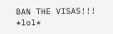BAN THE VISAS!!! *lol*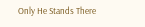Only He Stands There